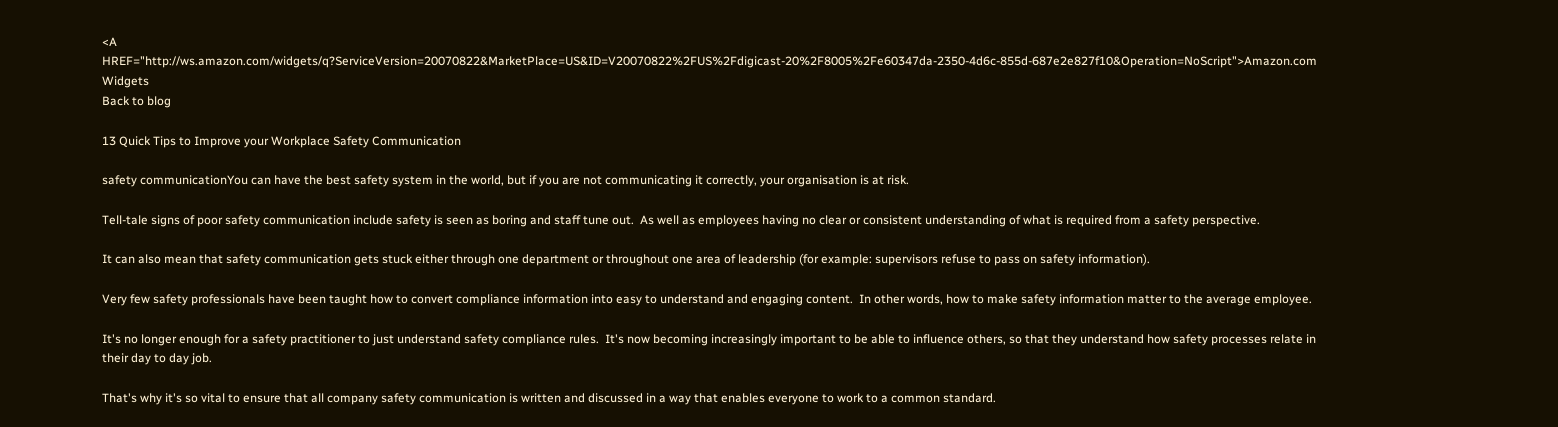<A HREF="http://ws.amazon.com/widgets/q?ServiceVersion=20070822&MarketPlace=US&ID=V20070822%2FUS%2Fdigicast-20%2F8005%2Fe60347da-2350-4d6c-855d-687e2e827f10&Operation=NoScript">Amazon.com Widgets
Back to blog

13 Quick Tips to Improve your Workplace Safety Communication

safety communicationYou can have the best safety system in the world, but if you are not communicating it correctly, your organisation is at risk.

Tell-tale signs of poor safety communication include safety is seen as boring and staff tune out.  As well as employees having no clear or consistent understanding of what is required from a safety perspective.

It can also mean that safety communication gets stuck either through one department or throughout one area of leadership (for example: supervisors refuse to pass on safety information).

Very few safety professionals have been taught how to convert compliance information into easy to understand and engaging content.  In other words, how to make safety information matter to the average employee.

It's no longer enough for a safety practitioner to just understand safety compliance rules.  It's now becoming increasingly important to be able to influence others, so that they understand how safety processes relate in their day to day job.

That's why it's so vital to ensure that all company safety communication is written and discussed in a way that enables everyone to work to a common standard.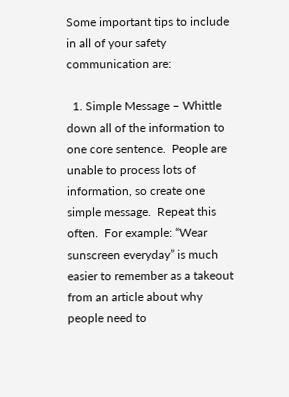Some important tips to include in all of your safety communication are:

  1. Simple Message – Whittle down all of the information to one core sentence.  People are unable to process lots of information, so create one simple message.  Repeat this often.  For example: “Wear sunscreen everyday” is much easier to remember as a takeout from an article about why people need to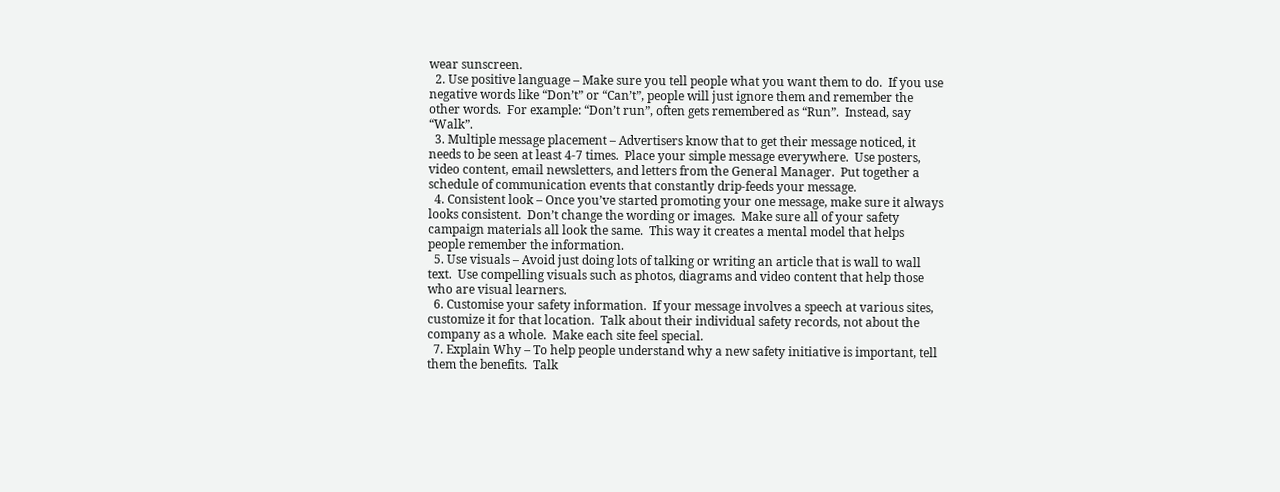wear sunscreen.
  2. Use positive language – Make sure you tell people what you want them to do.  If you use negative words like “Don’t” or “Can’t”, people will just ignore them and remember the other words.  For example: “Don’t run”, often gets remembered as “Run”.  Instead, say “Walk”.
  3. Multiple message placement – Advertisers know that to get their message noticed, it needs to be seen at least 4-7 times.  Place your simple message everywhere.  Use posters, video content, email newsletters, and letters from the General Manager.  Put together a schedule of communication events that constantly drip-feeds your message.
  4. Consistent look – Once you’ve started promoting your one message, make sure it always looks consistent.  Don’t change the wording or images.  Make sure all of your safety campaign materials all look the same.  This way it creates a mental model that helps people remember the information.
  5. Use visuals – Avoid just doing lots of talking or writing an article that is wall to wall text.  Use compelling visuals such as photos, diagrams and video content that help those who are visual learners.
  6. Customise your safety information.  If your message involves a speech at various sites, customize it for that location.  Talk about their individual safety records, not about the company as a whole.  Make each site feel special.
  7. Explain Why – To help people understand why a new safety initiative is important, tell them the benefits.  Talk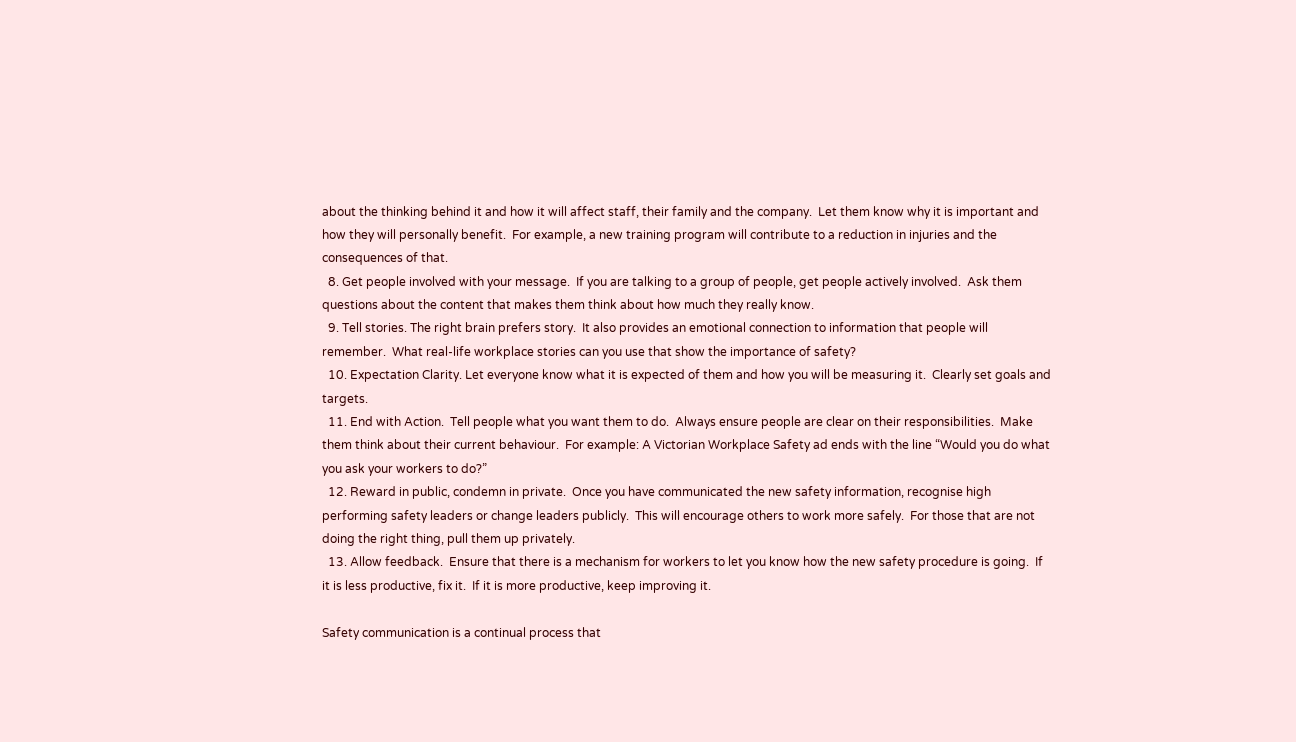about the thinking behind it and how it will affect staff, their family and the company.  Let them know why it is important and how they will personally benefit.  For example, a new training program will contribute to a reduction in injuries and the consequences of that.
  8. Get people involved with your message.  If you are talking to a group of people, get people actively involved.  Ask them questions about the content that makes them think about how much they really know.
  9. Tell stories. The right brain prefers story.  It also provides an emotional connection to information that people will remember.  What real-life workplace stories can you use that show the importance of safety?
  10. Expectation Clarity. Let everyone know what it is expected of them and how you will be measuring it.  Clearly set goals and targets.
  11. End with Action.  Tell people what you want them to do.  Always ensure people are clear on their responsibilities.  Make them think about their current behaviour.  For example: A Victorian Workplace Safety ad ends with the line “Would you do what you ask your workers to do?”
  12. Reward in public, condemn in private.  Once you have communicated the new safety information, recognise high performing safety leaders or change leaders publicly.  This will encourage others to work more safely.  For those that are not doing the right thing, pull them up privately.
  13. Allow feedback.  Ensure that there is a mechanism for workers to let you know how the new safety procedure is going.  If it is less productive, fix it.  If it is more productive, keep improving it.

Safety communication is a continual process that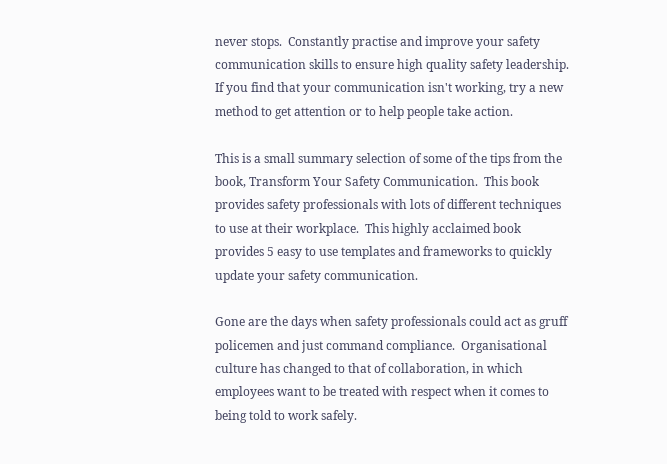never stops.  Constantly practise and improve your safety communication skills to ensure high quality safety leadership. If you find that your communication isn't working, try a new method to get attention or to help people take action.

This is a small summary selection of some of the tips from the book, Transform Your Safety Communication.  This book provides safety professionals with lots of different techniques to use at their workplace.  This highly acclaimed book provides 5 easy to use templates and frameworks to quickly update your safety communication.

Gone are the days when safety professionals could act as gruff policemen and just command compliance.  Organisational culture has changed to that of collaboration, in which employees want to be treated with respect when it comes to being told to work safely.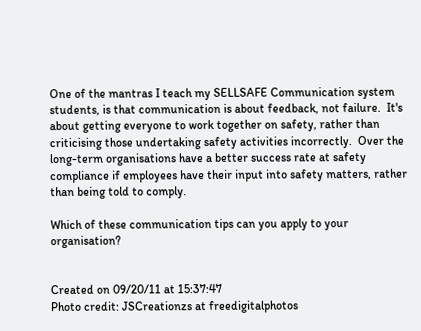One of the mantras I teach my SELLSAFE Communication system students, is that communication is about feedback, not failure.  It's about getting everyone to work together on safety, rather than criticising those undertaking safety activities incorrectly.  Over the long-term organisations have a better success rate at safety compliance if employees have their input into safety matters, rather than being told to comply.

Which of these communication tips can you apply to your organisation?


Created on 09/20/11 at 15:37:47
Photo credit: JSCreationzs at freedigitalphotos